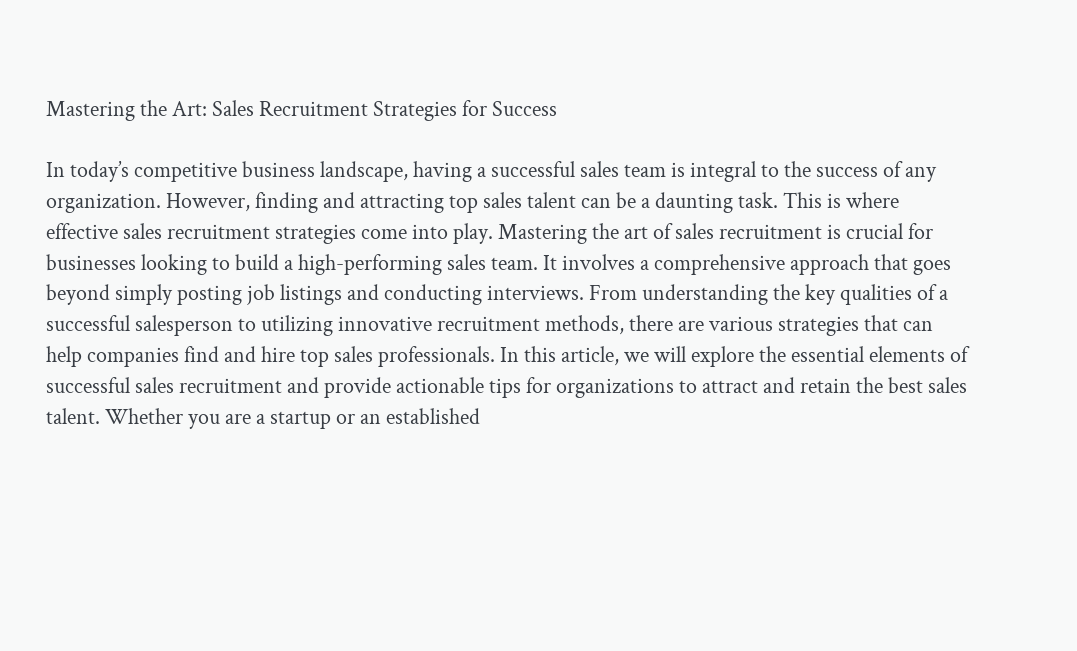Mastering the Art: Sales Recruitment Strategies for Success

In today’s competitive business landscape, having a successful sales team is integral to the success of any organization. However, finding and attracting top sales talent can be a daunting task. This is where effective sales recruitment strategies come into play. Mastering the art of sales recruitment is crucial for businesses looking to build a high-performing sales team. It involves a comprehensive approach that goes beyond simply posting job listings and conducting interviews. From understanding the key qualities of a successful salesperson to utilizing innovative recruitment methods, there are various strategies that can help companies find and hire top sales professionals. In this article, we will explore the essential elements of successful sales recruitment and provide actionable tips for organizations to attract and retain the best sales talent. Whether you are a startup or an established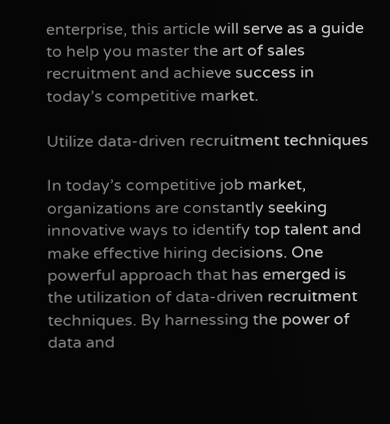enterprise, this article will serve as a guide to help you master the art of sales recruitment and achieve success in today’s competitive market.

Utilize data-driven recruitment techniques

In today’s competitive job market, organizations are constantly seeking innovative ways to identify top talent and make effective hiring decisions. One powerful approach that has emerged is the utilization of data-driven recruitment techniques. By harnessing the power of data and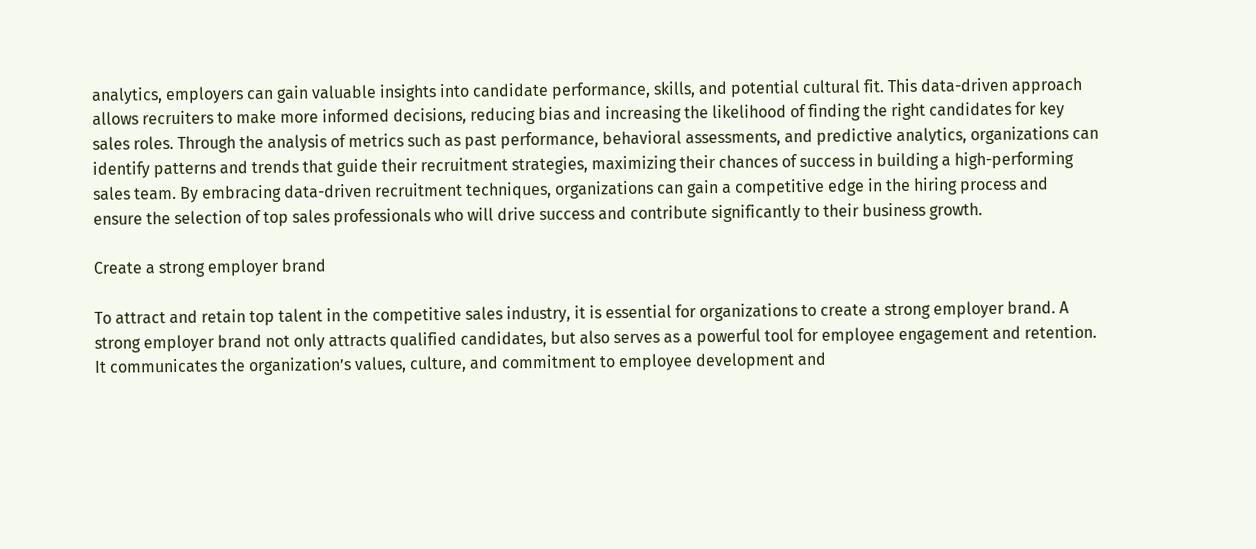analytics, employers can gain valuable insights into candidate performance, skills, and potential cultural fit. This data-driven approach allows recruiters to make more informed decisions, reducing bias and increasing the likelihood of finding the right candidates for key sales roles. Through the analysis of metrics such as past performance, behavioral assessments, and predictive analytics, organizations can identify patterns and trends that guide their recruitment strategies, maximizing their chances of success in building a high-performing sales team. By embracing data-driven recruitment techniques, organizations can gain a competitive edge in the hiring process and ensure the selection of top sales professionals who will drive success and contribute significantly to their business growth.

Create a strong employer brand

To attract and retain top talent in the competitive sales industry, it is essential for organizations to create a strong employer brand. A strong employer brand not only attracts qualified candidates, but also serves as a powerful tool for employee engagement and retention. It communicates the organization’s values, culture, and commitment to employee development and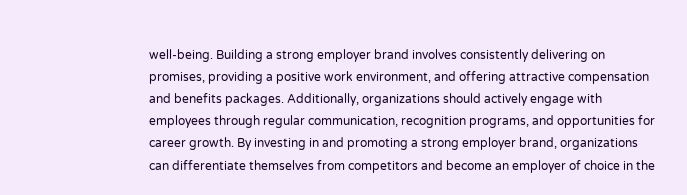well-being. Building a strong employer brand involves consistently delivering on promises, providing a positive work environment, and offering attractive compensation and benefits packages. Additionally, organizations should actively engage with employees through regular communication, recognition programs, and opportunities for career growth. By investing in and promoting a strong employer brand, organizations can differentiate themselves from competitors and become an employer of choice in the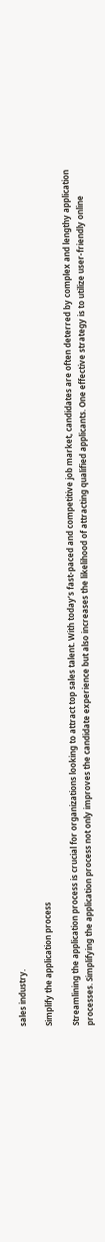sales industry.

Simplify the application process

Streamlining the application process is crucial for organizations looking to attract top sales talent. With today’s fast-paced and competitive job market, candidates are often deterred by complex and lengthy application processes. Simplifying the application process not only improves the candidate experience but also increases the likelihood of attracting qualified applicants. One effective strategy is to utilize user-friendly online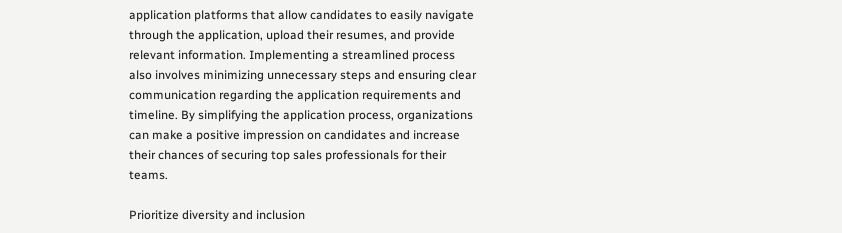application platforms that allow candidates to easily navigate through the application, upload their resumes, and provide relevant information. Implementing a streamlined process also involves minimizing unnecessary steps and ensuring clear communication regarding the application requirements and timeline. By simplifying the application process, organizations can make a positive impression on candidates and increase their chances of securing top sales professionals for their teams.

Prioritize diversity and inclusion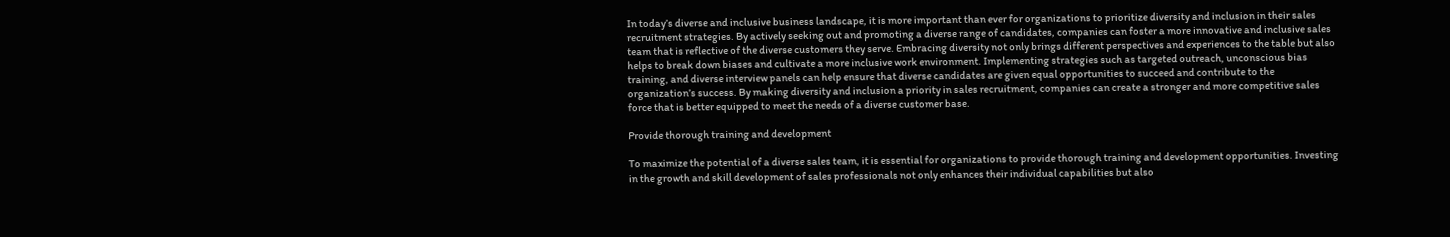In today’s diverse and inclusive business landscape, it is more important than ever for organizations to prioritize diversity and inclusion in their sales recruitment strategies. By actively seeking out and promoting a diverse range of candidates, companies can foster a more innovative and inclusive sales team that is reflective of the diverse customers they serve. Embracing diversity not only brings different perspectives and experiences to the table but also helps to break down biases and cultivate a more inclusive work environment. Implementing strategies such as targeted outreach, unconscious bias training, and diverse interview panels can help ensure that diverse candidates are given equal opportunities to succeed and contribute to the organization’s success. By making diversity and inclusion a priority in sales recruitment, companies can create a stronger and more competitive sales force that is better equipped to meet the needs of a diverse customer base.

Provide thorough training and development

To maximize the potential of a diverse sales team, it is essential for organizations to provide thorough training and development opportunities. Investing in the growth and skill development of sales professionals not only enhances their individual capabilities but also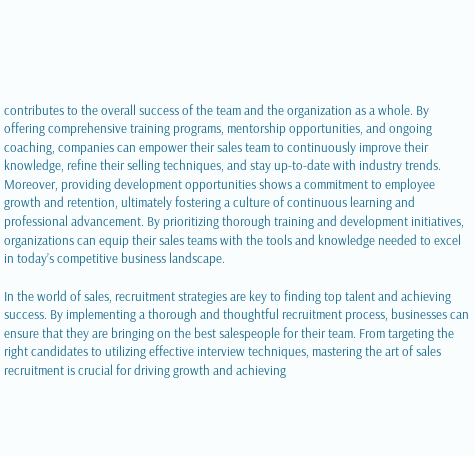contributes to the overall success of the team and the organization as a whole. By offering comprehensive training programs, mentorship opportunities, and ongoing coaching, companies can empower their sales team to continuously improve their knowledge, refine their selling techniques, and stay up-to-date with industry trends. Moreover, providing development opportunities shows a commitment to employee growth and retention, ultimately fostering a culture of continuous learning and professional advancement. By prioritizing thorough training and development initiatives, organizations can equip their sales teams with the tools and knowledge needed to excel in today’s competitive business landscape.

In the world of sales, recruitment strategies are key to finding top talent and achieving success. By implementing a thorough and thoughtful recruitment process, businesses can ensure that they are bringing on the best salespeople for their team. From targeting the right candidates to utilizing effective interview techniques, mastering the art of sales recruitment is crucial for driving growth and achieving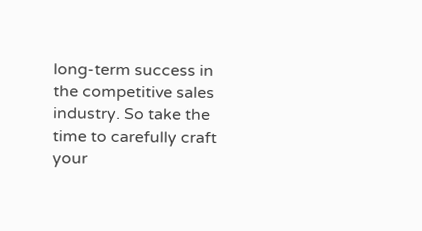long-term success in the competitive sales industry. So take the time to carefully craft your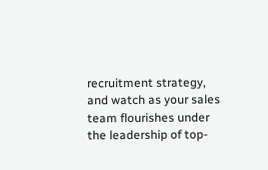recruitment strategy, and watch as your sales team flourishes under the leadership of top-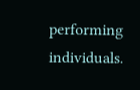performing individuals.